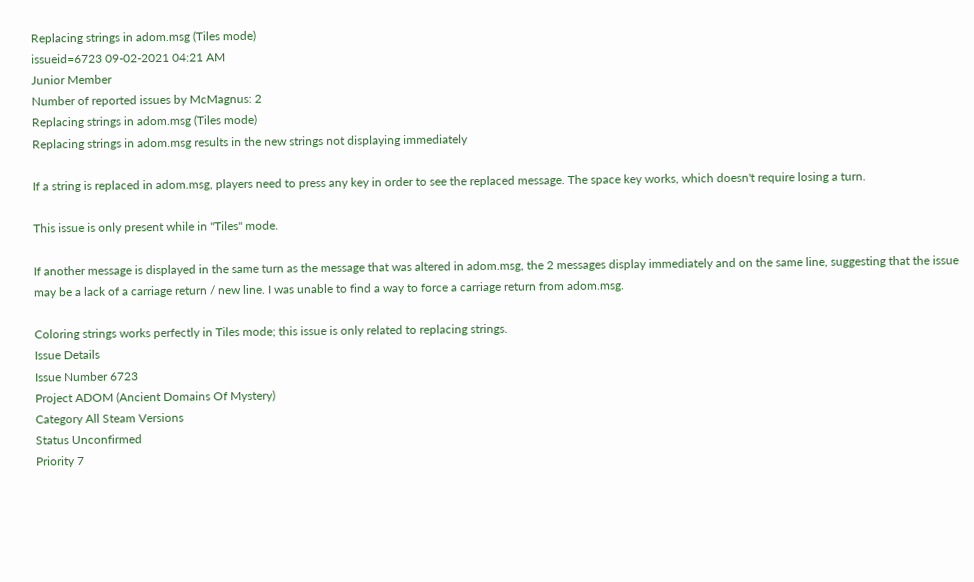Replacing strings in adom.msg (Tiles mode)
issueid=6723 09-02-2021 04:21 AM
Junior Member
Number of reported issues by McMagnus: 2
Replacing strings in adom.msg (Tiles mode)
Replacing strings in adom.msg results in the new strings not displaying immediately

If a string is replaced in adom.msg, players need to press any key in order to see the replaced message. The space key works, which doesn't require losing a turn.

This issue is only present while in "Tiles" mode.

If another message is displayed in the same turn as the message that was altered in adom.msg, the 2 messages display immediately and on the same line, suggesting that the issue may be a lack of a carriage return / new line. I was unable to find a way to force a carriage return from adom.msg.

Coloring strings works perfectly in Tiles mode; this issue is only related to replacing strings.
Issue Details
Issue Number 6723
Project ADOM (Ancient Domains Of Mystery)
Category All Steam Versions
Status Unconfirmed
Priority 7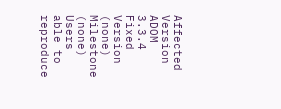Affected Version ADOM 3.3.4
Fixed Version (none)
Milestone (none)
Users able to reproduce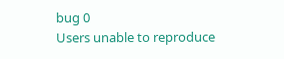bug 0
Users unable to reproduce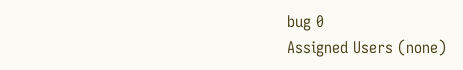bug 0
Assigned Users (none)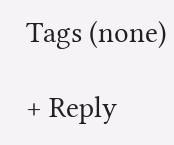Tags (none)

+ Reply